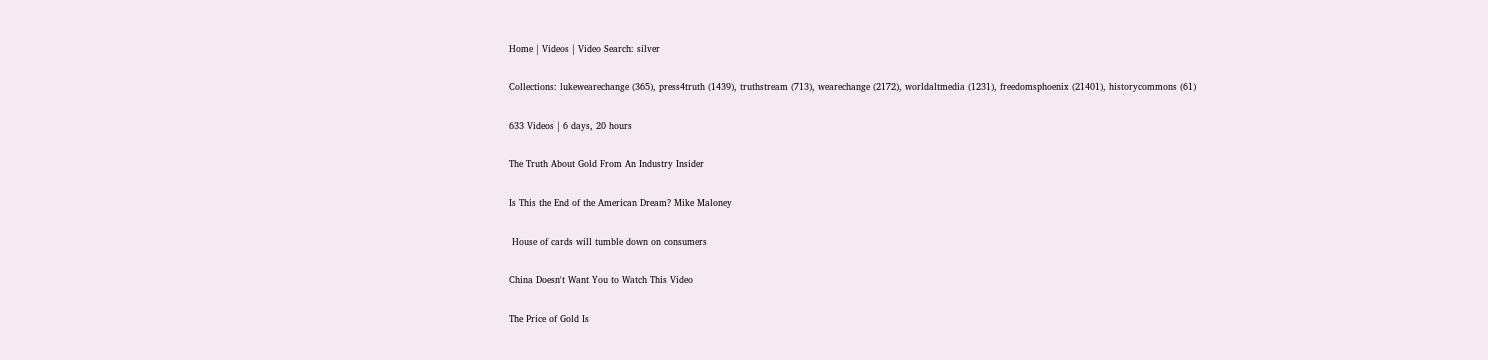Home | Videos | Video Search: silver

Collections: lukewearechange (365), press4truth (1439), truthstream (713), wearechange (2172), worldaltmedia (1231), freedomsphoenix (21401), historycommons (61)

633 Videos | 6 days, 20 hours

The Truth About Gold From An Industry Insider

Is This the End of the American Dream? Mike Maloney

 House of cards will tumble down on consumers

China Doesn't Want You to Watch This Video

The Price of Gold Is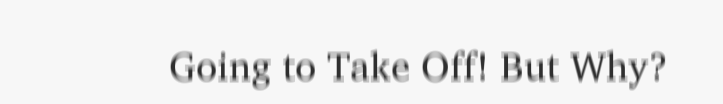Going to Take Off! But Why?